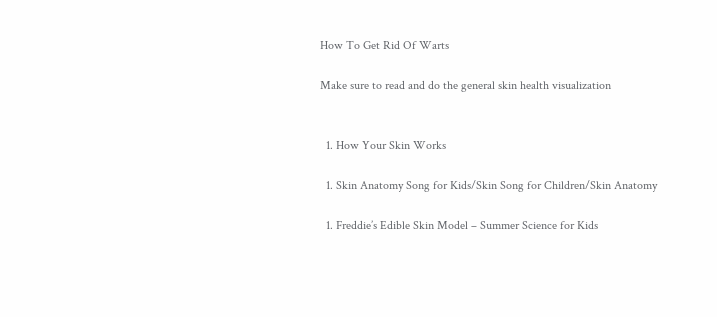How To Get Rid Of Warts

Make sure to read and do the general skin health visualization


  1. How Your Skin Works

  1. Skin Anatomy Song for Kids/Skin Song for Children/Skin Anatomy

  1. Freddie’s Edible Skin Model – Summer Science for Kids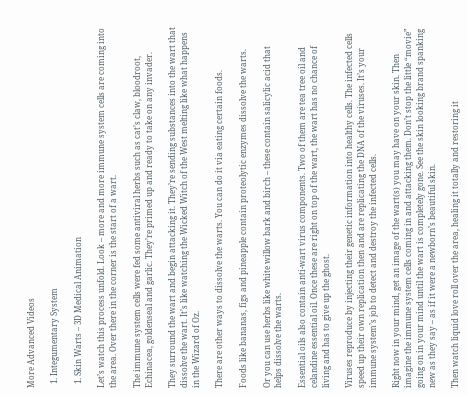More Advanced Videos

  1. Integumentary System

  1. Skin Warts – 3D Medical Animation

Let’s watch this process unfold. Look – more and more immune system cells are coming into the area. Over there in the corner is the start of a wart.

The immune system cells were fed some antiviral herbs such as cat’s claw, bloodroot, Echinacea, goldenseal and garlic. They’re primed up and ready to take on any invader.

They surround the wart and begin attacking it. They’re sending substances into the wart that dissolve the wart. It’s like watching the Wicked Witch of the West melting like what happens in the Wizard of Oz.

There are other ways to dissolve the warts. You can do it via eating certain foods.

Foods like bananas, figs and pineapple contain proteolytic enzymes dissolve the warts.

Or you can use herbs like white willow bark and birch – these contain salicylic acid that helps dissolve the warts.

Essential oils also contain anti-wart virus components. Two of them are tea tree oil and celandine essential oil. Once these are right on top of the wart, the wart has no chance of living and has to give up the ghost.

Viruses reproduce by injecting their genetic information into healthy cells. The infected cells speed up their own replication then and are replicating the DNA of the viruses. It’s your immune system’s job to detect and destroy the infected cells.

Right now in your mind, get an image of the wart(s) you may have on your skin. Then imagine the immune system cells coming in and attacking them. Don’t stop the little “movie” going on in your mind until the wart is completely gone. See the skin looking brand spanking new as they say – as if it were a newborn’s beautiful skin.

Then watch liquid love roll over the area, healing it totally and restoring it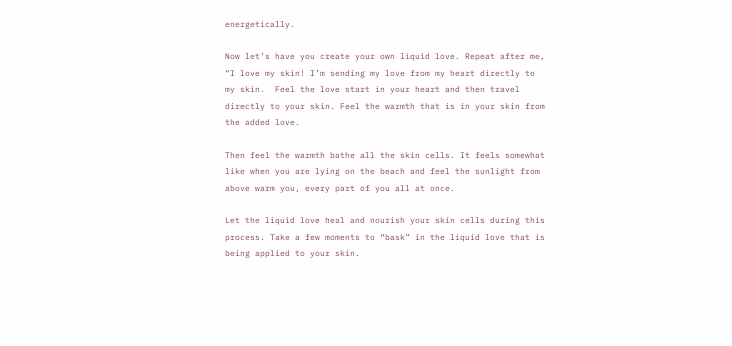energetically.

Now let’s have you create your own liquid love. Repeat after me, “I love my skin! I’m sending my love from my heart directly to my skin.  Feel the love start in your heart and then travel directly to your skin. Feel the warmth that is in your skin from the added love.

Then feel the warmth bathe all the skin cells. It feels somewhat like when you are lying on the beach and feel the sunlight from above warm you, every part of you all at once.

Let the liquid love heal and nourish your skin cells during this process. Take a few moments to “bask” in the liquid love that is being applied to your skin.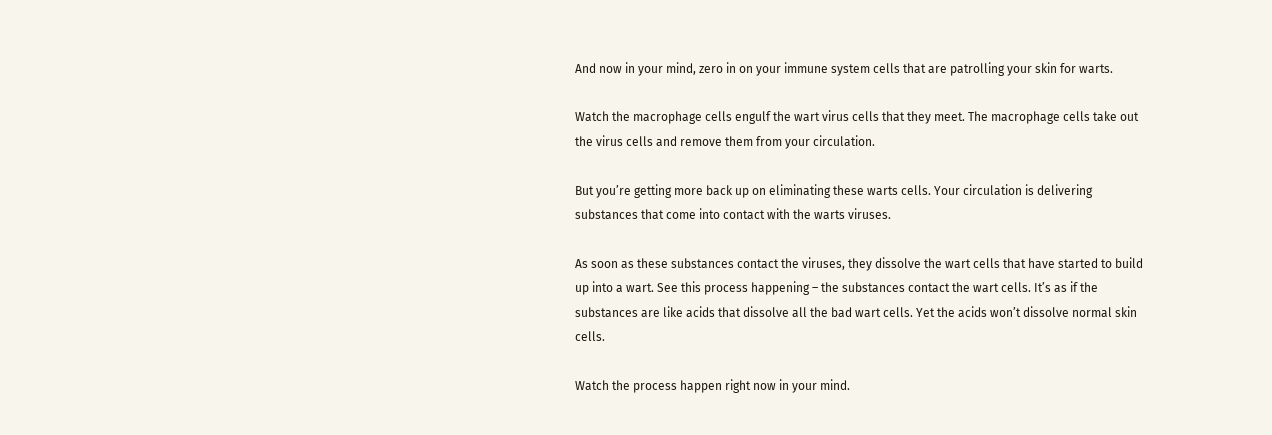And now in your mind, zero in on your immune system cells that are patrolling your skin for warts.

Watch the macrophage cells engulf the wart virus cells that they meet. The macrophage cells take out the virus cells and remove them from your circulation.

But you’re getting more back up on eliminating these warts cells. Your circulation is delivering substances that come into contact with the warts viruses.

As soon as these substances contact the viruses, they dissolve the wart cells that have started to build up into a wart. See this process happening – the substances contact the wart cells. It’s as if the substances are like acids that dissolve all the bad wart cells. Yet the acids won’t dissolve normal skin cells.

Watch the process happen right now in your mind.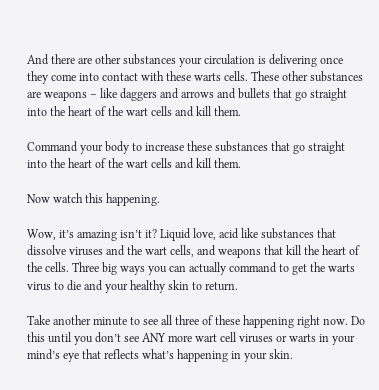And there are other substances your circulation is delivering once they come into contact with these warts cells. These other substances are weapons – like daggers and arrows and bullets that go straight into the heart of the wart cells and kill them.

Command your body to increase these substances that go straight into the heart of the wart cells and kill them.

Now watch this happening.

Wow, it’s amazing isn’t it? Liquid love, acid like substances that dissolve viruses and the wart cells, and weapons that kill the heart of the cells. Three big ways you can actually command to get the warts virus to die and your healthy skin to return.

Take another minute to see all three of these happening right now. Do this until you don’t see ANY more wart cell viruses or warts in your mind’s eye that reflects what’s happening in your skin.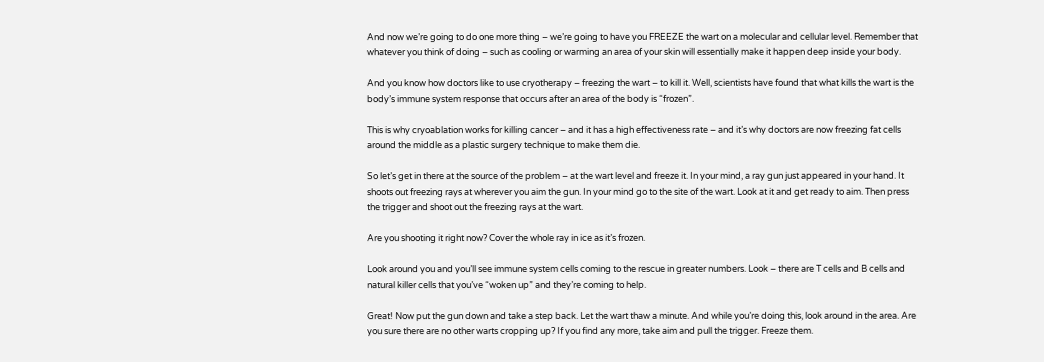And now we’re going to do one more thing – we’re going to have you FREEZE the wart on a molecular and cellular level. Remember that whatever you think of doing – such as cooling or warming an area of your skin will essentially make it happen deep inside your body.

And you know how doctors like to use cryotherapy – freezing the wart – to kill it. Well, scientists have found that what kills the wart is the body’s immune system response that occurs after an area of the body is “frozen”.

This is why cryoablation works for killing cancer – and it has a high effectiveness rate – and it’s why doctors are now freezing fat cells around the middle as a plastic surgery technique to make them die.

So let’s get in there at the source of the problem – at the wart level and freeze it. In your mind, a ray gun just appeared in your hand. It shoots out freezing rays at wherever you aim the gun. In your mind go to the site of the wart. Look at it and get ready to aim. Then press the trigger and shoot out the freezing rays at the wart.

Are you shooting it right now? Cover the whole ray in ice as it’s frozen.

Look around you and you’ll see immune system cells coming to the rescue in greater numbers. Look – there are T cells and B cells and natural killer cells that you’ve “woken up” and they’re coming to help.

Great! Now put the gun down and take a step back. Let the wart thaw a minute. And while you’re doing this, look around in the area. Are you sure there are no other warts cropping up? If you find any more, take aim and pull the trigger. Freeze them.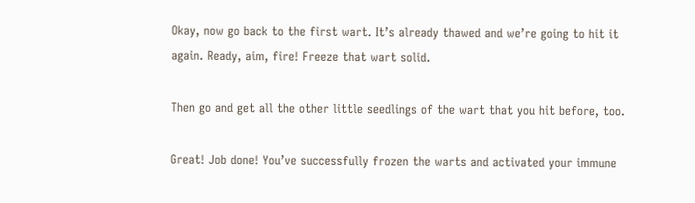Okay, now go back to the first wart. It’s already thawed and we’re going to hit it again. Ready, aim, fire! Freeze that wart solid.

Then go and get all the other little seedlings of the wart that you hit before, too.

Great! Job done! You’ve successfully frozen the warts and activated your immune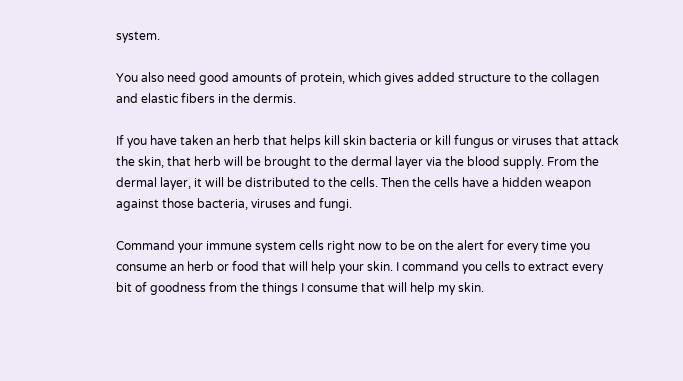system.

You also need good amounts of protein, which gives added structure to the collagen and elastic fibers in the dermis.

If you have taken an herb that helps kill skin bacteria or kill fungus or viruses that attack the skin, that herb will be brought to the dermal layer via the blood supply. From the dermal layer, it will be distributed to the cells. Then the cells have a hidden weapon against those bacteria, viruses and fungi.

Command your immune system cells right now to be on the alert for every time you consume an herb or food that will help your skin. I command you cells to extract every bit of goodness from the things I consume that will help my skin.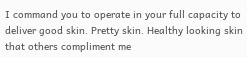I command you to operate in your full capacity to deliver good skin. Pretty skin. Healthy looking skin that others compliment me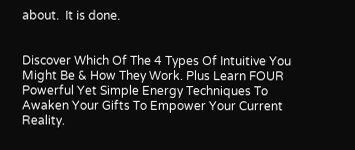about.  It is done.


Discover Which Of The 4 Types Of Intuitive You Might Be & How They Work. Plus Learn FOUR Powerful Yet Simple Energy Techniques To Awaken Your Gifts To Empower Your Current Reality.